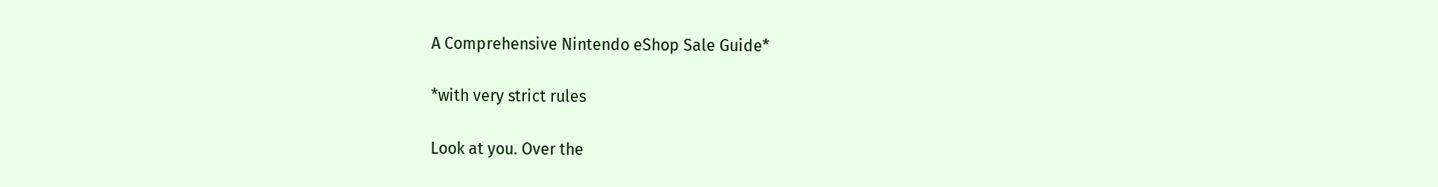A Comprehensive Nintendo eShop Sale Guide*

*with very strict rules

Look at you. Over the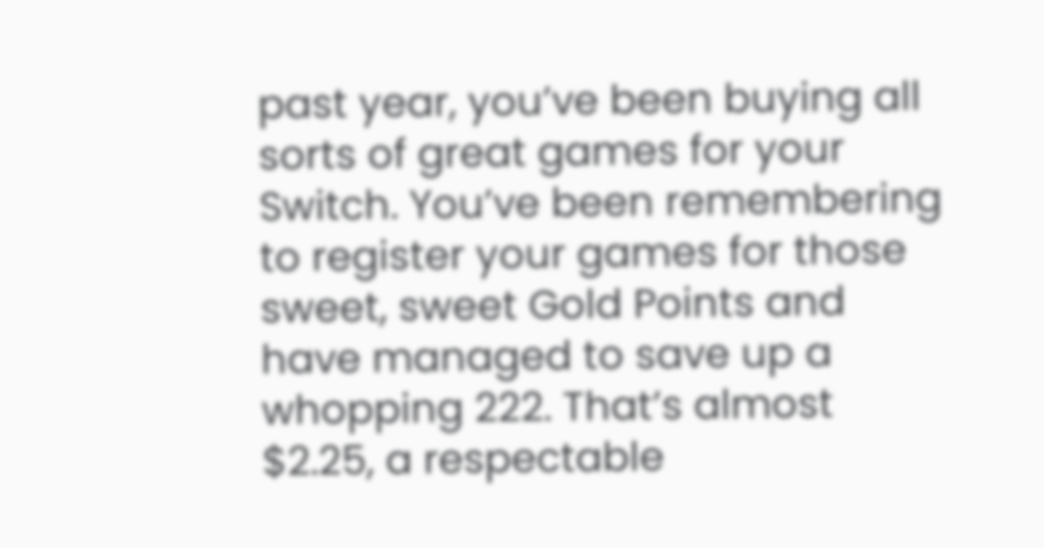past year, you’ve been buying all sorts of great games for your Switch. You’ve been remembering to register your games for those sweet, sweet Gold Points and have managed to save up a whopping 222. That’s almost $2.25, a respectable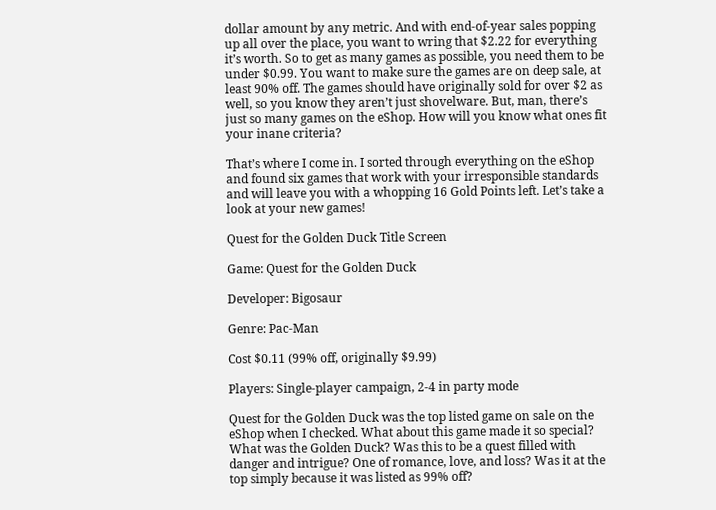dollar amount by any metric. And with end-of-year sales popping up all over the place, you want to wring that $2.22 for everything it’s worth. So to get as many games as possible, you need them to be under $0.99. You want to make sure the games are on deep sale, at least 90% off. The games should have originally sold for over $2 as well, so you know they aren’t just shovelware. But, man, there’s just so many games on the eShop. How will you know what ones fit your inane criteria?

That’s where I come in. I sorted through everything on the eShop and found six games that work with your irresponsible standards and will leave you with a whopping 16 Gold Points left. Let’s take a look at your new games!

Quest for the Golden Duck Title Screen

Game: Quest for the Golden Duck

Developer: Bigosaur

Genre: Pac-Man

Cost $0.11 (99% off, originally $9.99)

Players: Single-player campaign, 2-4 in party mode

Quest for the Golden Duck was the top listed game on sale on the eShop when I checked. What about this game made it so special? What was the Golden Duck? Was this to be a quest filled with danger and intrigue? One of romance, love, and loss? Was it at the top simply because it was listed as 99% off?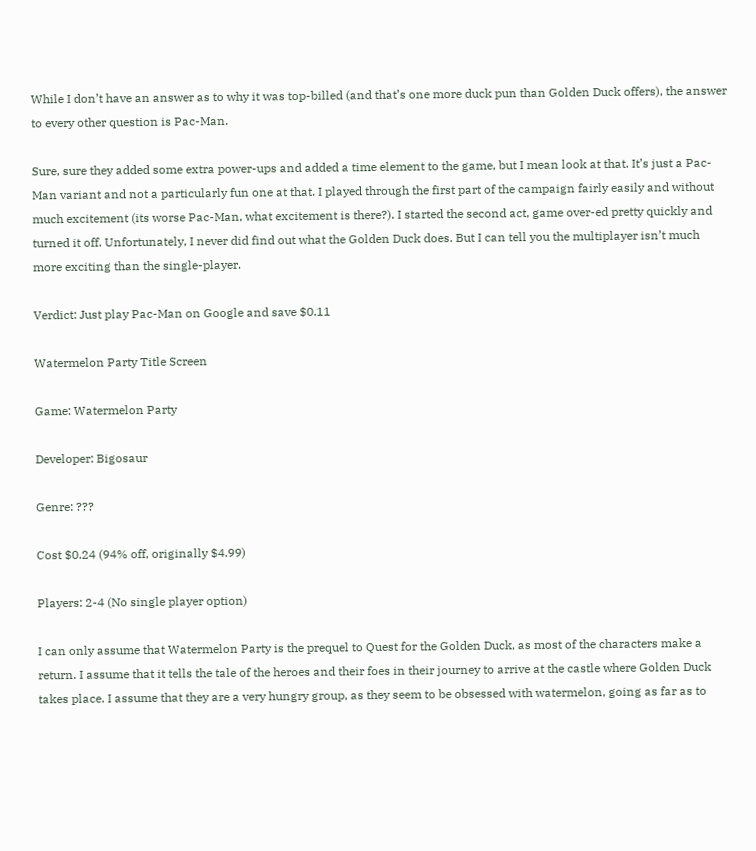While I don’t have an answer as to why it was top-billed (and that’s one more duck pun than Golden Duck offers), the answer to every other question is Pac-Man.

Sure, sure they added some extra power-ups and added a time element to the game, but I mean look at that. It’s just a Pac-Man variant and not a particularly fun one at that. I played through the first part of the campaign fairly easily and without much excitement (its worse Pac-Man, what excitement is there?). I started the second act, game over-ed pretty quickly and turned it off. Unfortunately, I never did find out what the Golden Duck does. But I can tell you the multiplayer isn’t much more exciting than the single-player.

Verdict: Just play Pac-Man on Google and save $0.11

Watermelon Party Title Screen

Game: Watermelon Party

Developer: Bigosaur

Genre: ???

Cost $0.24 (94% off, originally $4.99)

Players: 2-4 (No single player option)

I can only assume that Watermelon Party is the prequel to Quest for the Golden Duck, as most of the characters make a return. I assume that it tells the tale of the heroes and their foes in their journey to arrive at the castle where Golden Duck takes place. I assume that they are a very hungry group, as they seem to be obsessed with watermelon, going as far as to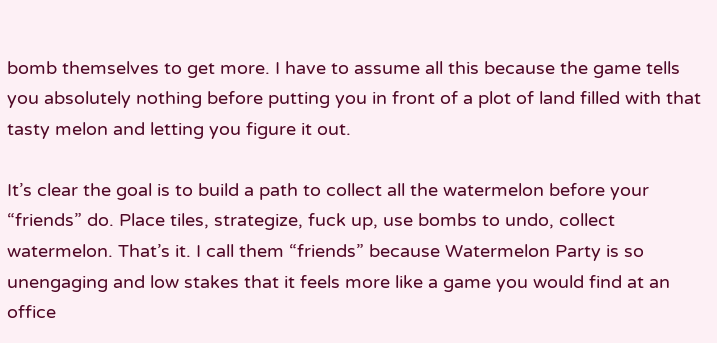bomb themselves to get more. I have to assume all this because the game tells you absolutely nothing before putting you in front of a plot of land filled with that tasty melon and letting you figure it out.

It’s clear the goal is to build a path to collect all the watermelon before your “friends” do. Place tiles, strategize, fuck up, use bombs to undo, collect watermelon. That’s it. I call them “friends” because Watermelon Party is so unengaging and low stakes that it feels more like a game you would find at an office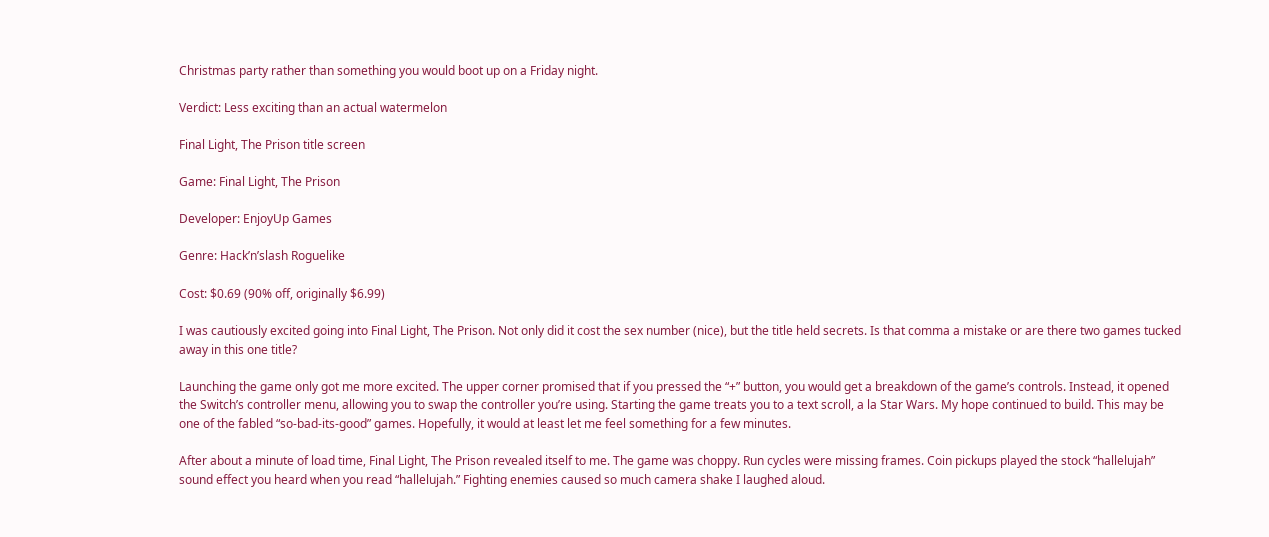Christmas party rather than something you would boot up on a Friday night.

Verdict: Less exciting than an actual watermelon

Final Light, The Prison title screen

Game: Final Light, The Prison

Developer: EnjoyUp Games

Genre: Hack’n’slash Roguelike

Cost: $0.69 (90% off, originally $6.99)

I was cautiously excited going into Final Light, The Prison. Not only did it cost the sex number (nice), but the title held secrets. Is that comma a mistake or are there two games tucked away in this one title?

Launching the game only got me more excited. The upper corner promised that if you pressed the “+” button, you would get a breakdown of the game’s controls. Instead, it opened the Switch’s controller menu, allowing you to swap the controller you’re using. Starting the game treats you to a text scroll, a la Star Wars. My hope continued to build. This may be one of the fabled “so-bad-its-good” games. Hopefully, it would at least let me feel something for a few minutes.

After about a minute of load time, Final Light, The Prison revealed itself to me. The game was choppy. Run cycles were missing frames. Coin pickups played the stock “hallelujah” sound effect you heard when you read “hallelujah.” Fighting enemies caused so much camera shake I laughed aloud.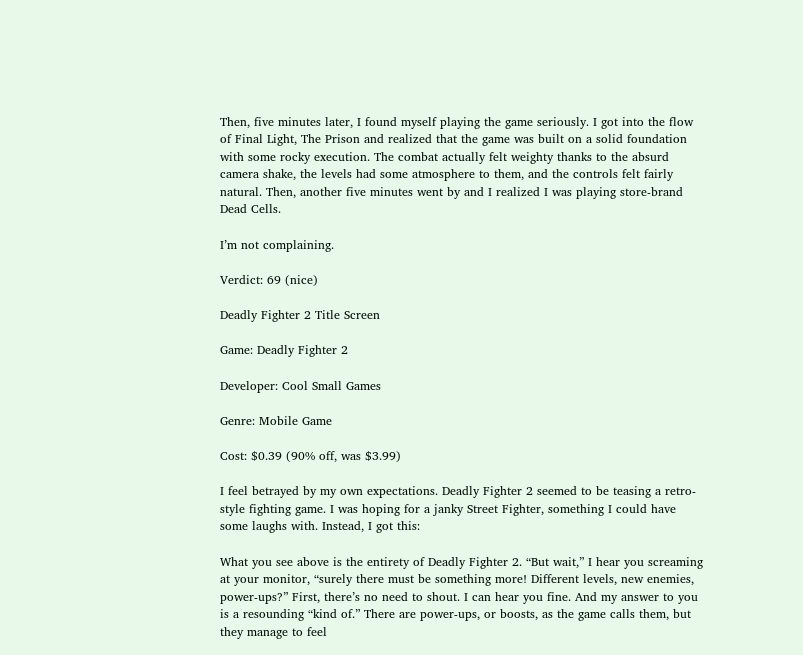Then, five minutes later, I found myself playing the game seriously. I got into the flow of Final Light, The Prison and realized that the game was built on a solid foundation with some rocky execution. The combat actually felt weighty thanks to the absurd camera shake, the levels had some atmosphere to them, and the controls felt fairly natural. Then, another five minutes went by and I realized I was playing store-brand Dead Cells.

I’m not complaining.

Verdict: 69 (nice)

Deadly Fighter 2 Title Screen

Game: Deadly Fighter 2

Developer: Cool Small Games

Genre: Mobile Game

Cost: $0.39 (90% off, was $3.99)

I feel betrayed by my own expectations. Deadly Fighter 2 seemed to be teasing a retro-style fighting game. I was hoping for a janky Street Fighter, something I could have some laughs with. Instead, I got this:

What you see above is the entirety of Deadly Fighter 2. “But wait,” I hear you screaming at your monitor, “surely there must be something more! Different levels, new enemies, power-ups?” First, there’s no need to shout. I can hear you fine. And my answer to you is a resounding “kind of.” There are power-ups, or boosts, as the game calls them, but they manage to feel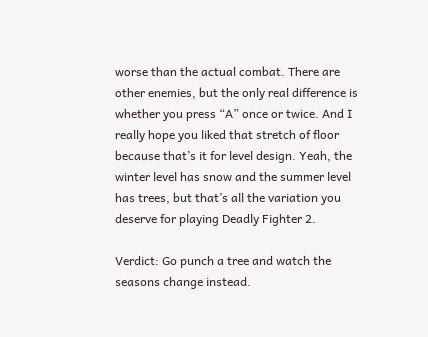worse than the actual combat. There are other enemies, but the only real difference is whether you press “A” once or twice. And I really hope you liked that stretch of floor because that’s it for level design. Yeah, the winter level has snow and the summer level has trees, but that’s all the variation you deserve for playing Deadly Fighter 2.

Verdict: Go punch a tree and watch the seasons change instead.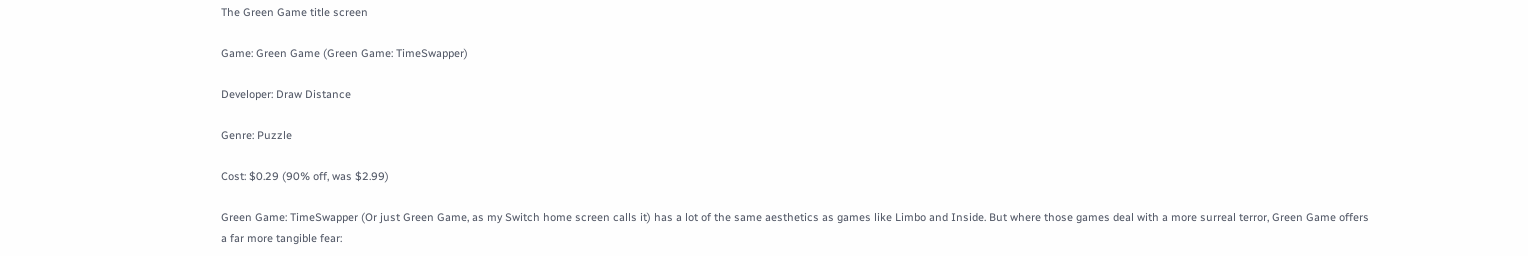The Green Game title screen

Game: Green Game (Green Game: TimeSwapper)

Developer: Draw Distance

Genre: Puzzle

Cost: $0.29 (90% off, was $2.99)

Green Game: TimeSwapper (Or just Green Game, as my Switch home screen calls it) has a lot of the same aesthetics as games like Limbo and Inside. But where those games deal with a more surreal terror, Green Game offers a far more tangible fear: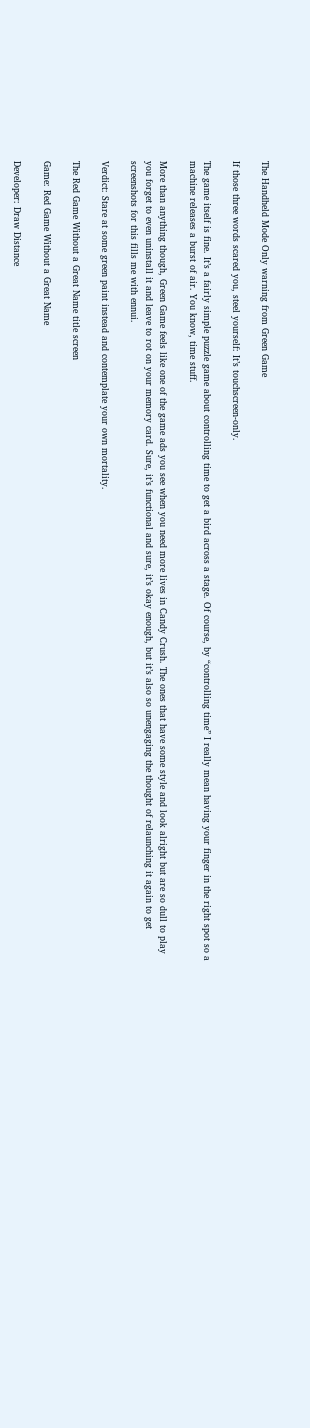The Handheld Mode Only warning from Green Game

If those three words scared you, steel yourself: It’s touchscreen-only.

The game itself is fine. It’s a fairly simple puzzle game about controlling time to get a bird across a stage. Of course, by “controlling time” I really mean having your finger in the right spot so a machine releases a burst of air. You know, time stuff.

More than anything though, Green Game feels like one of the game ads you see when you need more lives in Candy Crush. The ones that have some style and look alright but are so dull to play you forget to even uninstall it and leave to rot on your memory card. Sure, it’s functional and sure, it’s okay enough, but it’s also so unengaging the thought of relaunching it again to get screenshots for this fills me with ennui.

Verdict: Stare at some green paint instead and contemplate your own mortality.

The Red Game Without a Great Name title screen

Game: Red Game Without a Great Name

Developer: Draw Distance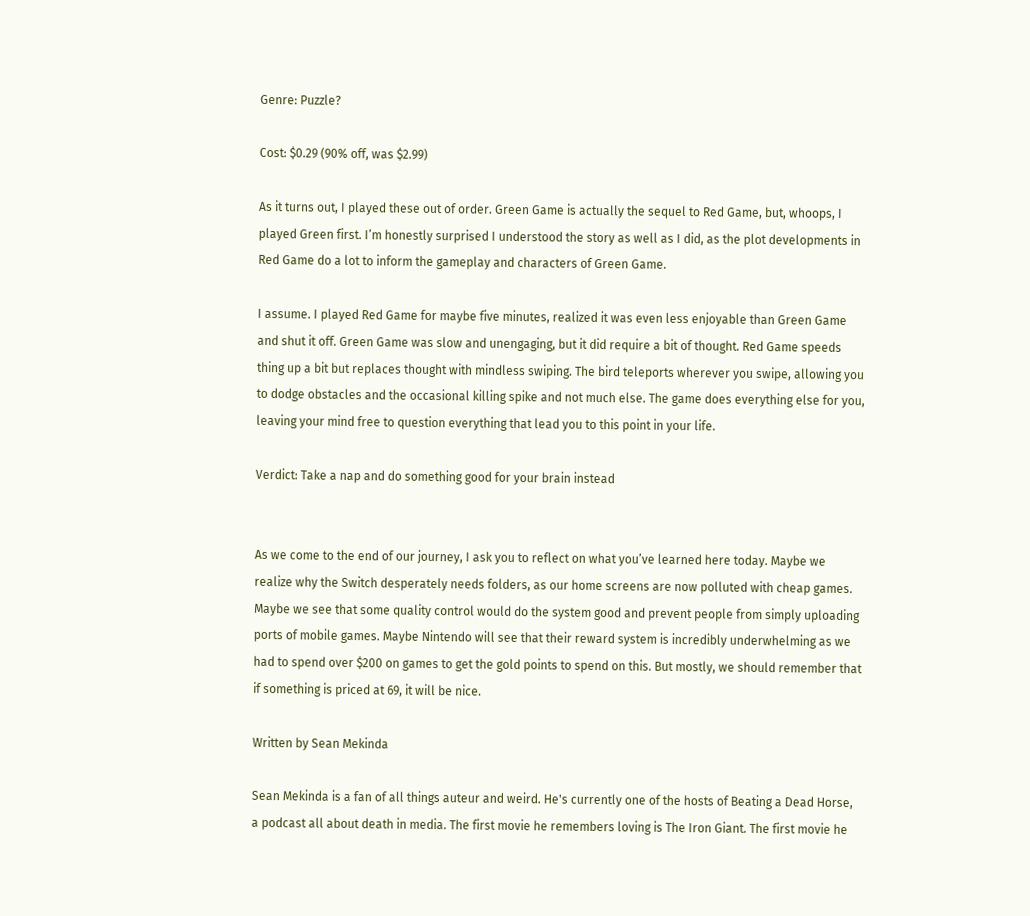Genre: Puzzle?

Cost: $0.29 (90% off, was $2.99)

As it turns out, I played these out of order. Green Game is actually the sequel to Red Game, but, whoops, I played Green first. I’m honestly surprised I understood the story as well as I did, as the plot developments in Red Game do a lot to inform the gameplay and characters of Green Game.

I assume. I played Red Game for maybe five minutes, realized it was even less enjoyable than Green Game and shut it off. Green Game was slow and unengaging, but it did require a bit of thought. Red Game speeds thing up a bit but replaces thought with mindless swiping. The bird teleports wherever you swipe, allowing you to dodge obstacles and the occasional killing spike and not much else. The game does everything else for you, leaving your mind free to question everything that lead you to this point in your life.

Verdict: Take a nap and do something good for your brain instead


As we come to the end of our journey, I ask you to reflect on what you’ve learned here today. Maybe we realize why the Switch desperately needs folders, as our home screens are now polluted with cheap games. Maybe we see that some quality control would do the system good and prevent people from simply uploading ports of mobile games. Maybe Nintendo will see that their reward system is incredibly underwhelming as we had to spend over $200 on games to get the gold points to spend on this. But mostly, we should remember that if something is priced at 69, it will be nice.

Written by Sean Mekinda

Sean Mekinda is a fan of all things auteur and weird. He's currently one of the hosts of Beating a Dead Horse, a podcast all about death in media. The first movie he remembers loving is The Iron Giant. The first movie he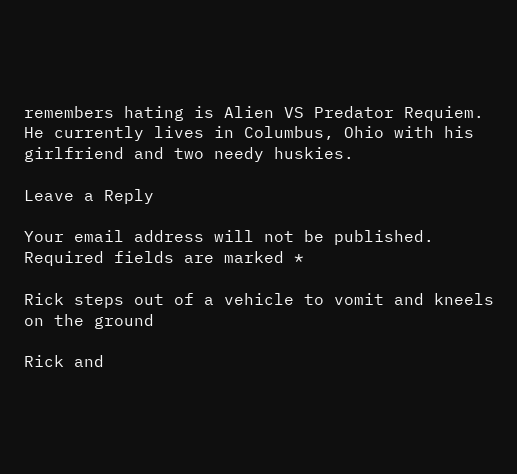remembers hating is Alien VS Predator Requiem. He currently lives in Columbus, Ohio with his girlfriend and two needy huskies.

Leave a Reply

Your email address will not be published. Required fields are marked *

Rick steps out of a vehicle to vomit and kneels on the ground

Rick and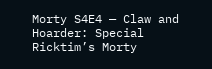Morty S4E4 — Claw and Hoarder: Special Ricktim’s Morty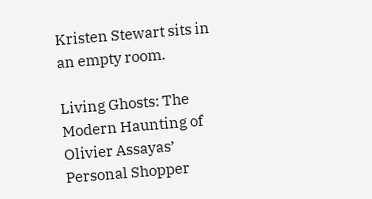Kristen Stewart sits in an empty room.

Living Ghosts: The Modern Haunting of Olivier Assayas’ Personal Shopper